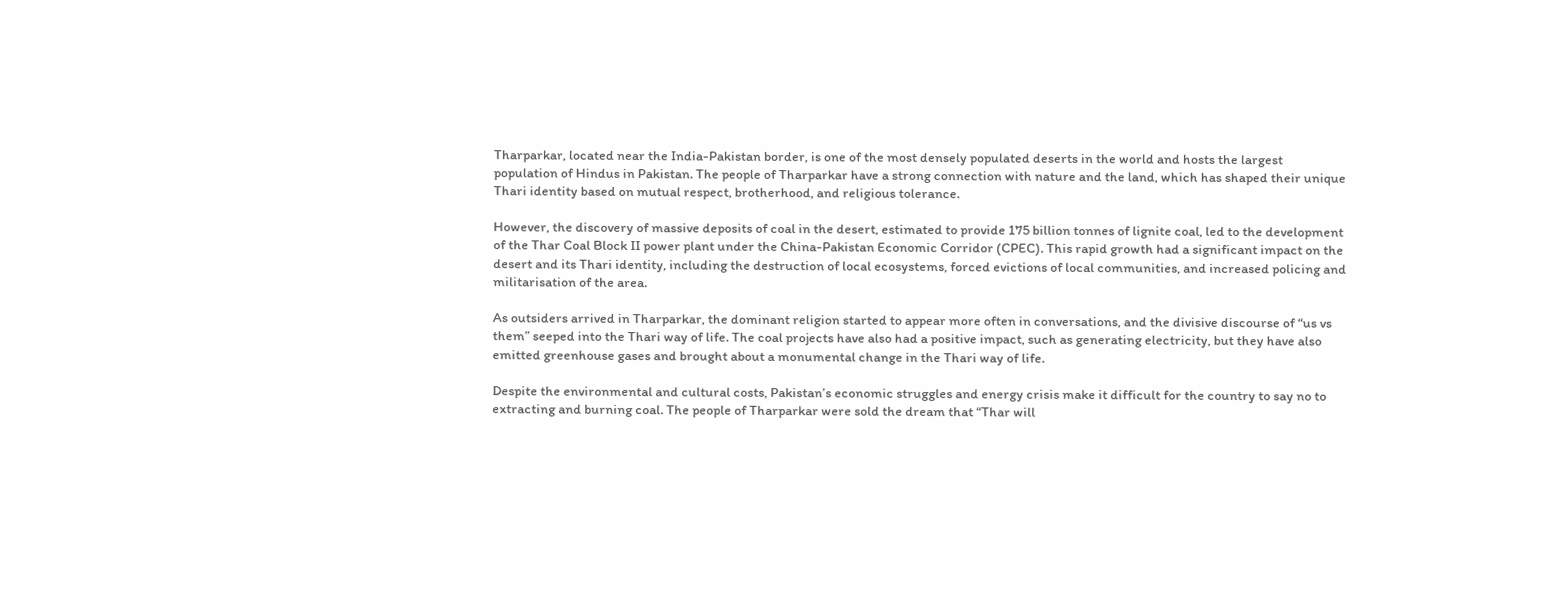Tharparkar, located near the India-Pakistan border, is one of the most densely populated deserts in the world and hosts the largest population of Hindus in Pakistan. The people of Tharparkar have a strong connection with nature and the land, which has shaped their unique Thari identity based on mutual respect, brotherhood, and religious tolerance.

However, the discovery of massive deposits of coal in the desert, estimated to provide 175 billion tonnes of lignite coal, led to the development of the Thar Coal Block II power plant under the China-Pakistan Economic Corridor (CPEC). This rapid growth had a significant impact on the desert and its Thari identity, including the destruction of local ecosystems, forced evictions of local communities, and increased policing and militarisation of the area.

As outsiders arrived in Tharparkar, the dominant religion started to appear more often in conversations, and the divisive discourse of “us vs them” seeped into the Thari way of life. The coal projects have also had a positive impact, such as generating electricity, but they have also emitted greenhouse gases and brought about a monumental change in the Thari way of life.

Despite the environmental and cultural costs, Pakistan’s economic struggles and energy crisis make it difficult for the country to say no to extracting and burning coal. The people of Tharparkar were sold the dream that “Thar will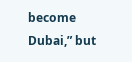become Dubai,” but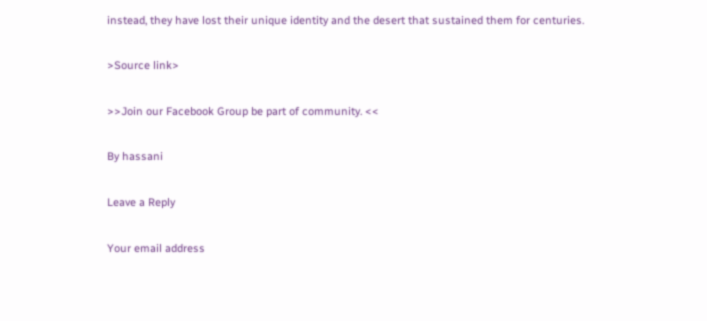instead, they have lost their unique identity and the desert that sustained them for centuries.

>Source link>

>>Join our Facebook Group be part of community. <<

By hassani

Leave a Reply

Your email address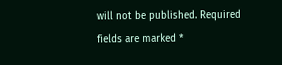will not be published. Required fields are marked *